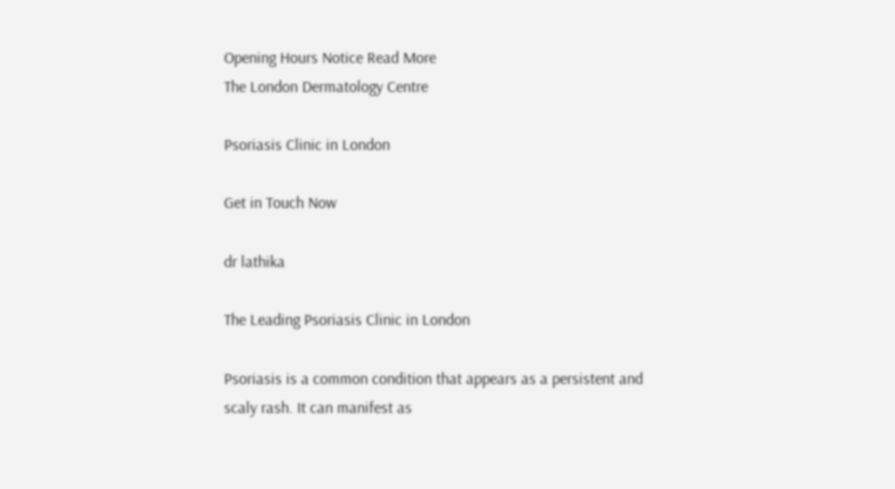Opening Hours Notice Read More
The London Dermatology Centre

Psoriasis Clinic in London

Get in Touch Now

dr lathika

The Leading Psoriasis Clinic in London

Psoriasis is a common condition that appears as a persistent and scaly rash. It can manifest as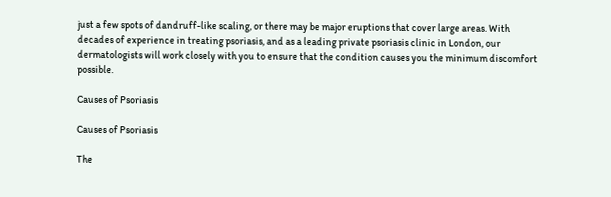just a few spots of dandruff-like scaling, or there may be major eruptions that cover large areas. With decades of experience in treating psoriasis, and as a leading private psoriasis clinic in London, our dermatologists will work closely with you to ensure that the condition causes you the minimum discomfort possible.

Causes of Psoriasis

Causes of Psoriasis

The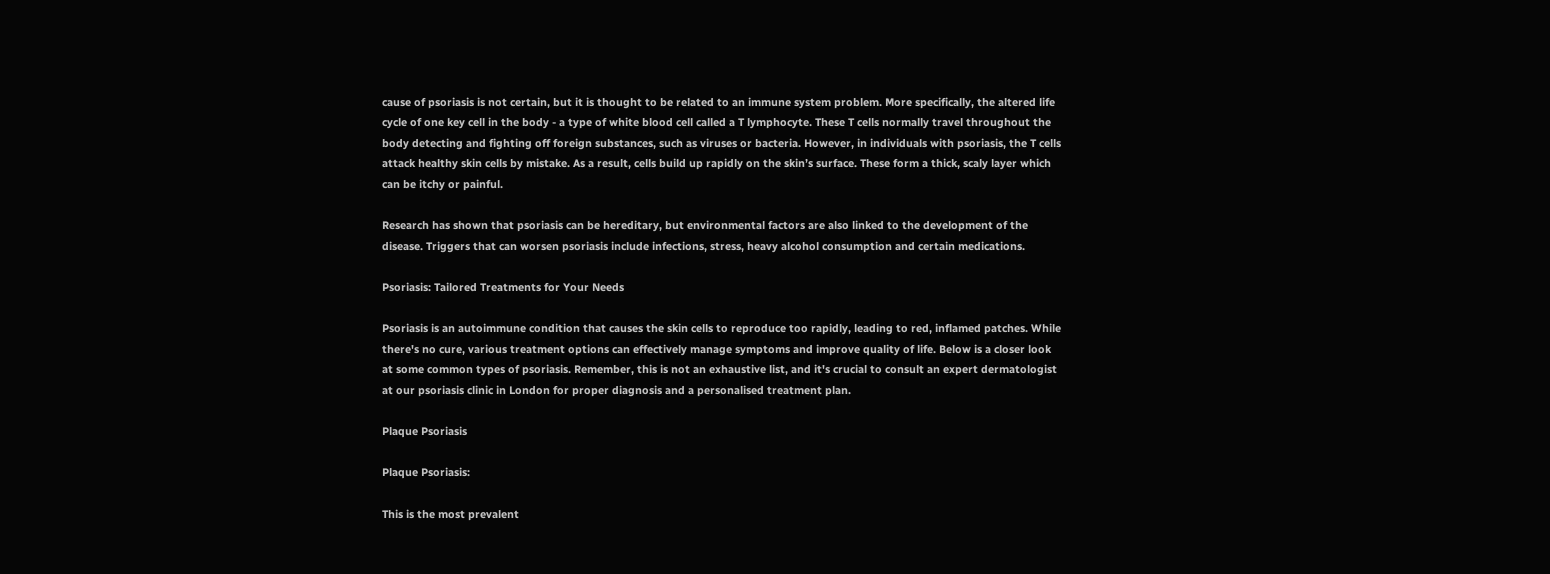cause of psoriasis is not certain, but it is thought to be related to an immune system problem. More specifically, the altered life cycle of one key cell in the body - a type of white blood cell called a T lymphocyte. These T cells normally travel throughout the body detecting and fighting off foreign substances, such as viruses or bacteria. However, in individuals with psoriasis, the T cells attack healthy skin cells by mistake. As a result, cells build up rapidly on the skin’s surface. These form a thick, scaly layer which can be itchy or painful.

Research has shown that psoriasis can be hereditary, but environmental factors are also linked to the development of the disease. Triggers that can worsen psoriasis include infections, stress, heavy alcohol consumption and certain medications.

Psoriasis: Tailored Treatments for Your Needs

Psoriasis is an autoimmune condition that causes the skin cells to reproduce too rapidly, leading to red, inflamed patches. While there's no cure, various treatment options can effectively manage symptoms and improve quality of life. Below is a closer look at some common types of psoriasis. Remember, this is not an exhaustive list, and it's crucial to consult an expert dermatologist at our psoriasis clinic in London for proper diagnosis and a personalised treatment plan.

Plaque Psoriasis

Plaque Psoriasis:

This is the most prevalent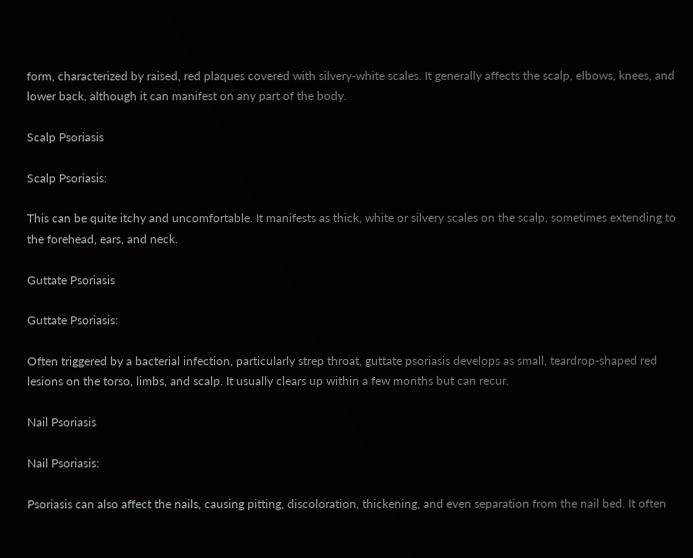form, characterized by raised, red plaques covered with silvery-white scales. It generally affects the scalp, elbows, knees, and lower back, although it can manifest on any part of the body.

Scalp Psoriasis

Scalp Psoriasis:

This can be quite itchy and uncomfortable. It manifests as thick, white or silvery scales on the scalp, sometimes extending to the forehead, ears, and neck.

Guttate Psoriasis

Guttate Psoriasis:

Often triggered by a bacterial infection, particularly strep throat, guttate psoriasis develops as small, teardrop-shaped red lesions on the torso, limbs, and scalp. It usually clears up within a few months but can recur.

Nail Psoriasis

Nail Psoriasis:

Psoriasis can also affect the nails, causing pitting, discoloration, thickening, and even separation from the nail bed. It often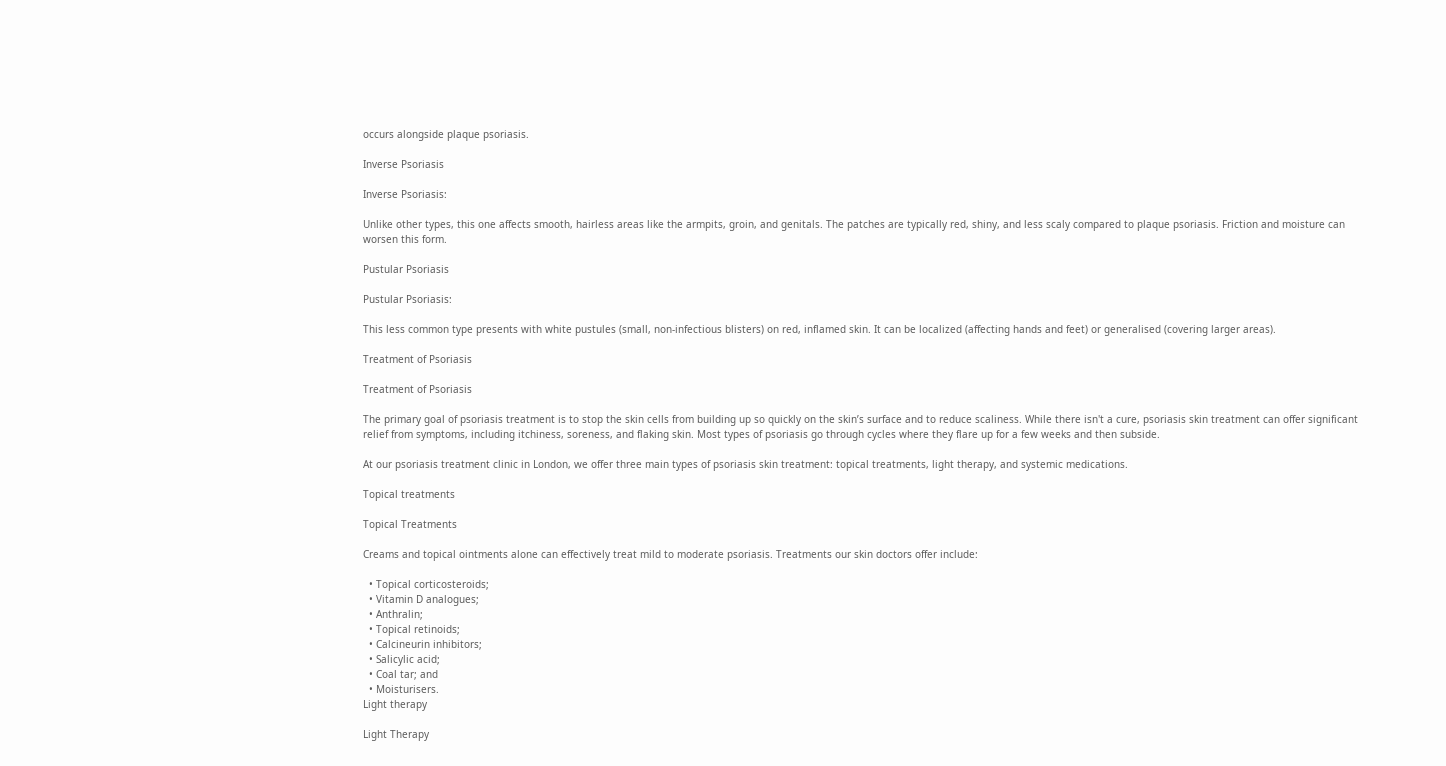occurs alongside plaque psoriasis.

Inverse Psoriasis

Inverse Psoriasis:

Unlike other types, this one affects smooth, hairless areas like the armpits, groin, and genitals. The patches are typically red, shiny, and less scaly compared to plaque psoriasis. Friction and moisture can worsen this form.

Pustular Psoriasis

Pustular Psoriasis:

This less common type presents with white pustules (small, non-infectious blisters) on red, inflamed skin. It can be localized (affecting hands and feet) or generalised (covering larger areas).

Treatment of Psoriasis

Treatment of Psoriasis

The primary goal of psoriasis treatment is to stop the skin cells from building up so quickly on the skin’s surface and to reduce scaliness. While there isn't a cure, psoriasis skin treatment can offer significant relief from symptoms, including itchiness, soreness, and flaking skin. Most types of psoriasis go through cycles where they flare up for a few weeks and then subside.

At our psoriasis treatment clinic in London, we offer three main types of psoriasis skin treatment: topical treatments, light therapy, and systemic medications.

Topical treatments

Topical Treatments

Creams and topical ointments alone can effectively treat mild to moderate psoriasis. Treatments our skin doctors offer include:

  • Topical corticosteroids;
  • Vitamin D analogues;
  • Anthralin;
  • Topical retinoids;
  • Calcineurin inhibitors;
  • Salicylic acid;
  • Coal tar; and
  • Moisturisers.
Light therapy

Light Therapy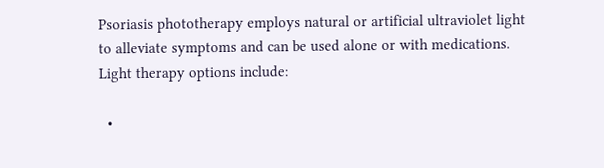Psoriasis phototherapy employs natural or artificial ultraviolet light to alleviate symptoms and can be used alone or with medications. Light therapy options include:

  •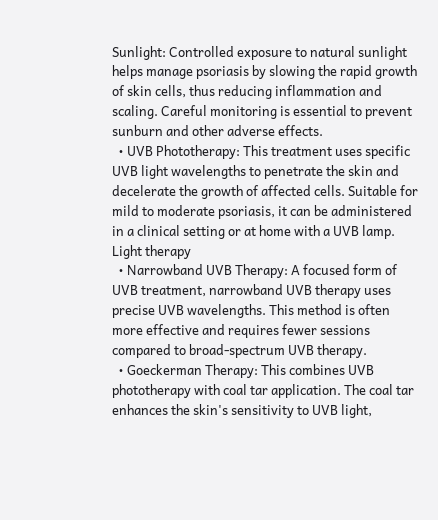Sunlight: Controlled exposure to natural sunlight helps manage psoriasis by slowing the rapid growth of skin cells, thus reducing inflammation and scaling. Careful monitoring is essential to prevent sunburn and other adverse effects.
  • UVB Phototherapy: This treatment uses specific UVB light wavelengths to penetrate the skin and decelerate the growth of affected cells. Suitable for mild to moderate psoriasis, it can be administered in a clinical setting or at home with a UVB lamp.
Light therapy
  • Narrowband UVB Therapy: A focused form of UVB treatment, narrowband UVB therapy uses precise UVB wavelengths. This method is often more effective and requires fewer sessions compared to broad-spectrum UVB therapy.
  • Goeckerman Therapy: This combines UVB phototherapy with coal tar application. The coal tar enhances the skin's sensitivity to UVB light,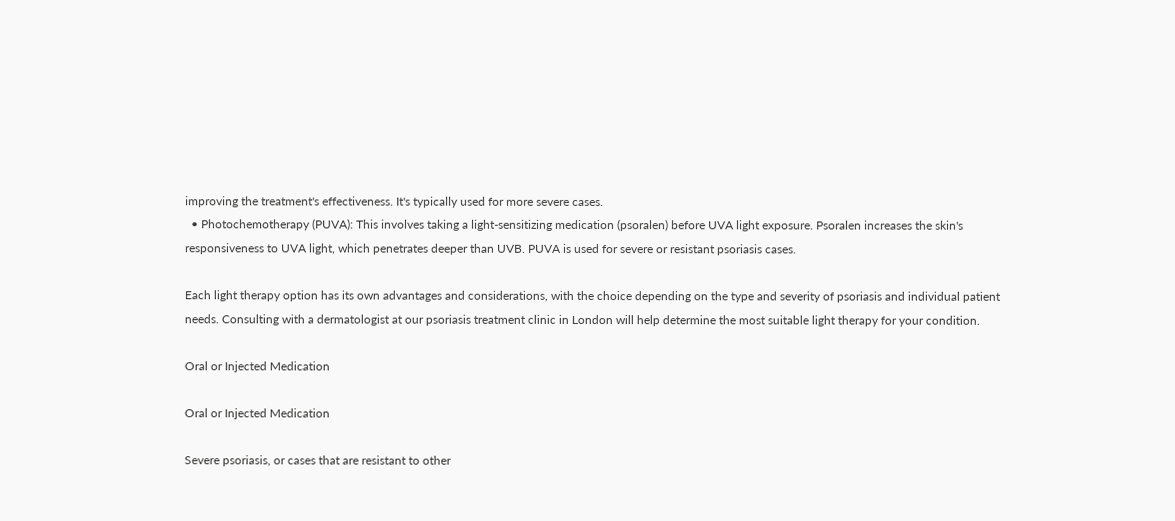improving the treatment's effectiveness. It's typically used for more severe cases.
  • Photochemotherapy (PUVA): This involves taking a light-sensitizing medication (psoralen) before UVA light exposure. Psoralen increases the skin's responsiveness to UVA light, which penetrates deeper than UVB. PUVA is used for severe or resistant psoriasis cases.

Each light therapy option has its own advantages and considerations, with the choice depending on the type and severity of psoriasis and individual patient needs. Consulting with a dermatologist at our psoriasis treatment clinic in London will help determine the most suitable light therapy for your condition.

Oral or Injected Medication

Oral or Injected Medication

Severe psoriasis, or cases that are resistant to other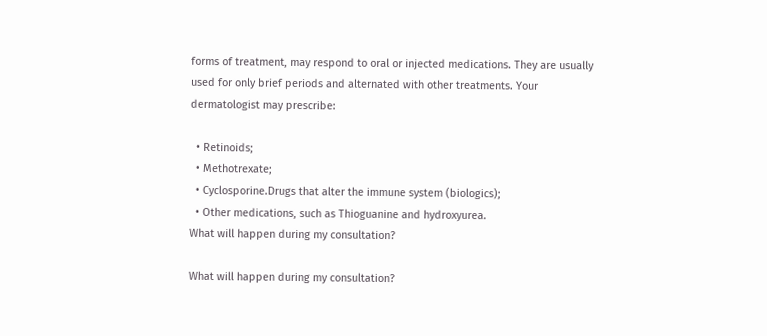forms of treatment, may respond to oral or injected medications. They are usually used for only brief periods and alternated with other treatments. Your dermatologist may prescribe:

  • Retinoids;
  • Methotrexate;
  • Cyclosporine.Drugs that alter the immune system (biologics);
  • Other medications, such as Thioguanine and hydroxyurea.
What will happen during my consultation?

What will happen during my consultation?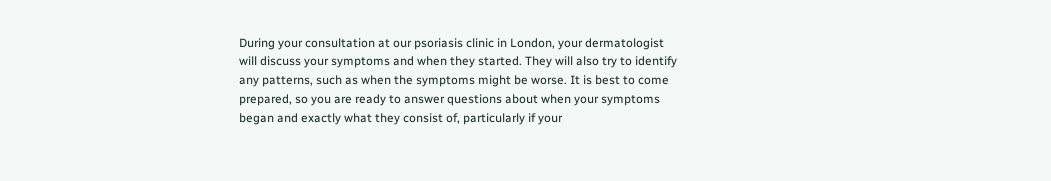During your consultation at our psoriasis clinic in London, your dermatologist will discuss your symptoms and when they started. They will also try to identify any patterns, such as when the symptoms might be worse. It is best to come prepared, so you are ready to answer questions about when your symptoms began and exactly what they consist of, particularly if your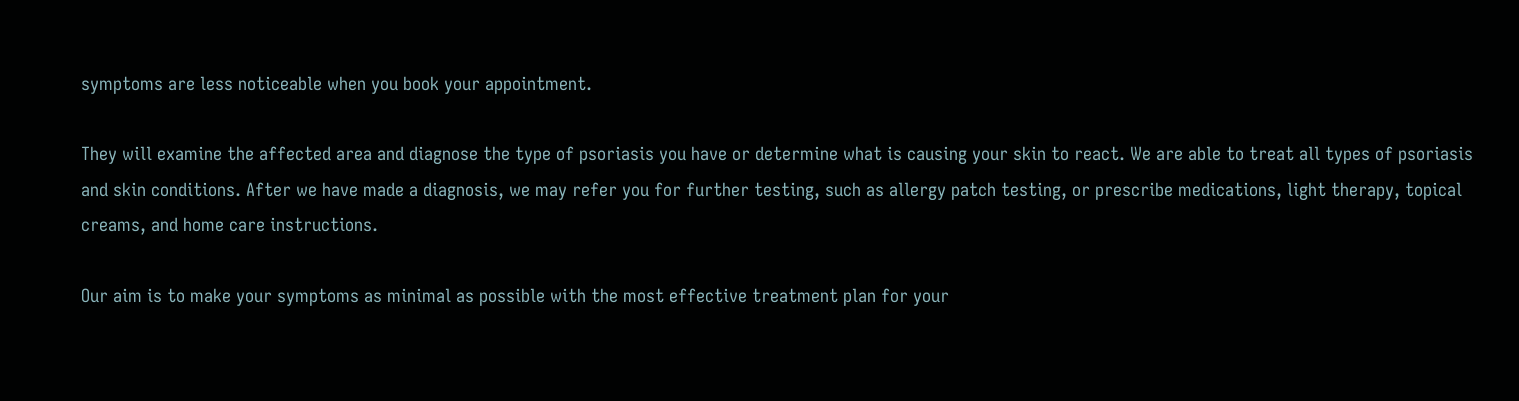symptoms are less noticeable when you book your appointment.

They will examine the affected area and diagnose the type of psoriasis you have or determine what is causing your skin to react. We are able to treat all types of psoriasis and skin conditions. After we have made a diagnosis, we may refer you for further testing, such as allergy patch testing, or prescribe medications, light therapy, topical creams, and home care instructions.

Our aim is to make your symptoms as minimal as possible with the most effective treatment plan for your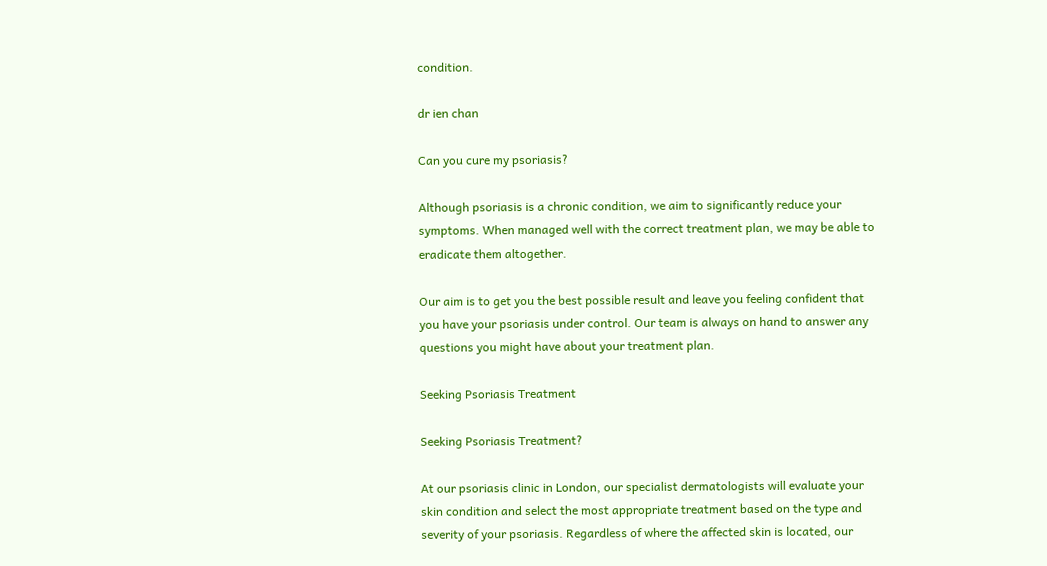condition.

dr ien chan

Can you cure my psoriasis?

Although psoriasis is a chronic condition, we aim to significantly reduce your symptoms. When managed well with the correct treatment plan, we may be able to eradicate them altogether.

Our aim is to get you the best possible result and leave you feeling confident that you have your psoriasis under control. Our team is always on hand to answer any questions you might have about your treatment plan.

Seeking Psoriasis Treatment

Seeking Psoriasis Treatment?

At our psoriasis clinic in London, our specialist dermatologists will evaluate your skin condition and select the most appropriate treatment based on the type and severity of your psoriasis. Regardless of where the affected skin is located, our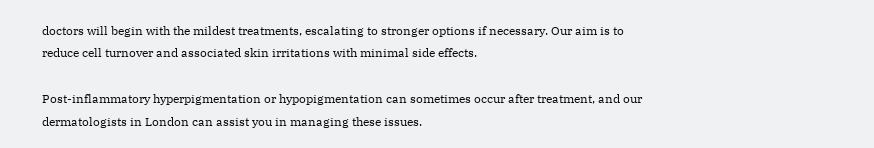doctors will begin with the mildest treatments, escalating to stronger options if necessary. Our aim is to reduce cell turnover and associated skin irritations with minimal side effects.

Post-inflammatory hyperpigmentation or hypopigmentation can sometimes occur after treatment, and our dermatologists in London can assist you in managing these issues.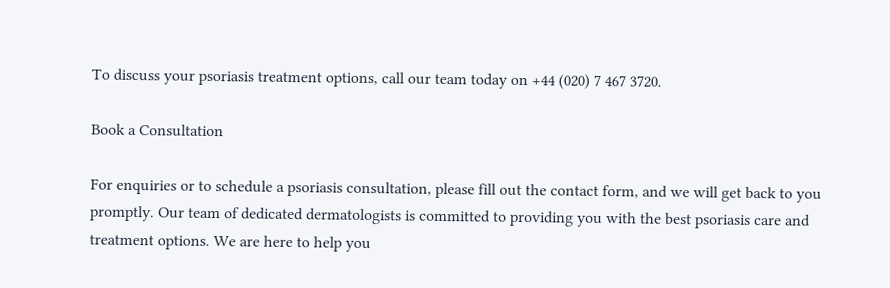To discuss your psoriasis treatment options, call our team today on +44 (020) 7 467 3720.

Book a Consultation

For enquiries or to schedule a psoriasis consultation, please fill out the contact form, and we will get back to you promptly. Our team of dedicated dermatologists is committed to providing you with the best psoriasis care and treatment options. We are here to help you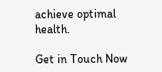achieve optimal health.

Get in Touch Now